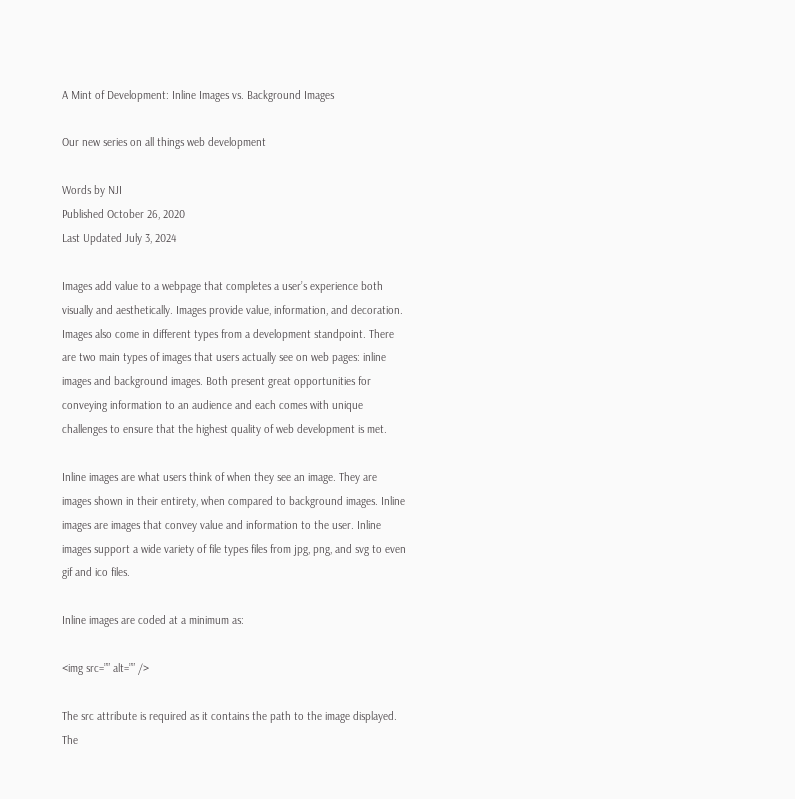A Mint of Development: Inline Images vs. Background Images

Our new series on all things web development

Words by NJI
Published October 26, 2020
Last Updated July 3, 2024

Images add value to a webpage that completes a user’s experience both visually and aesthetically. Images provide value, information, and decoration. Images also come in different types from a development standpoint. There are two main types of images that users actually see on web pages: inline images and background images. Both present great opportunities for conveying information to an audience and each comes with unique challenges to ensure that the highest quality of web development is met.

Inline images are what users think of when they see an image. They are images shown in their entirety, when compared to background images. Inline images are images that convey value and information to the user. Inline images support a wide variety of file types files from jpg, png, and svg to even gif and ico files.

Inline images are coded at a minimum as:

<img src=”” alt=”” />

The src attribute is required as it contains the path to the image displayed. The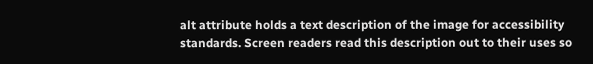alt attribute holds a text description of the image for accessibility standards. Screen readers read this description out to their uses so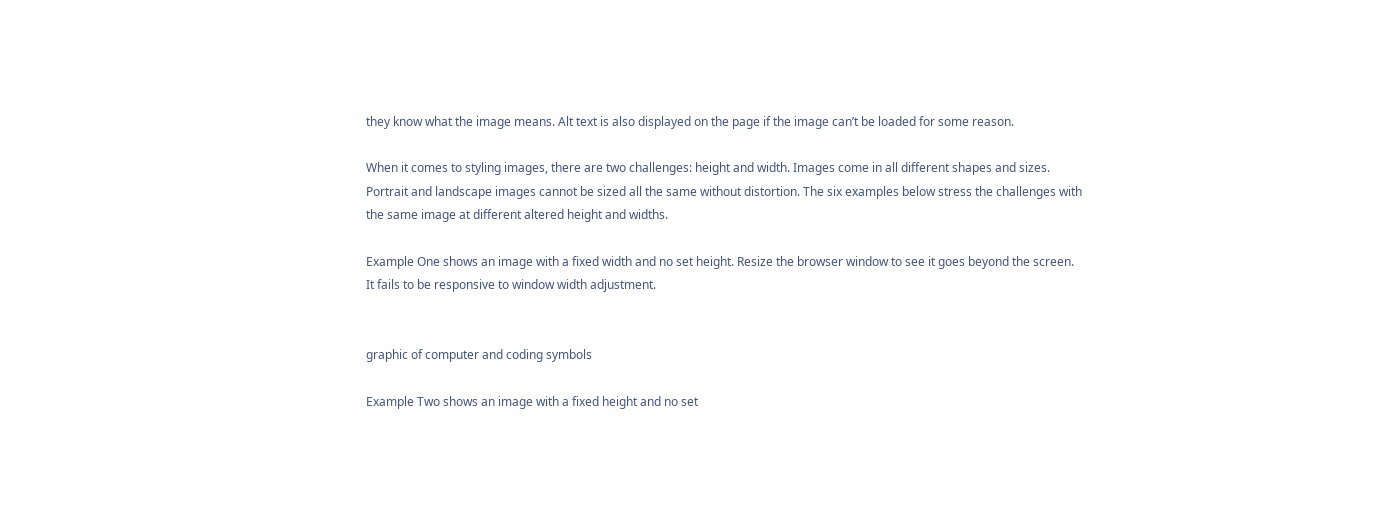they know what the image means. Alt text is also displayed on the page if the image can’t be loaded for some reason.

When it comes to styling images, there are two challenges: height and width. Images come in all different shapes and sizes. Portrait and landscape images cannot be sized all the same without distortion. The six examples below stress the challenges with the same image at different altered height and widths.

Example One shows an image with a fixed width and no set height. Resize the browser window to see it goes beyond the screen. It fails to be responsive to window width adjustment.


graphic of computer and coding symbols

Example Two shows an image with a fixed height and no set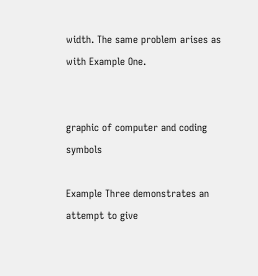width. The same problem arises as with Example One.


graphic of computer and coding symbols

Example Three demonstrates an attempt to give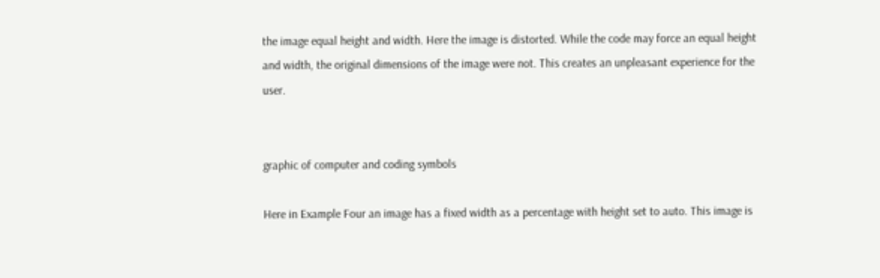the image equal height and width. Here the image is distorted. While the code may force an equal height and width, the original dimensions of the image were not. This creates an unpleasant experience for the user.


graphic of computer and coding symbols

Here in Example Four an image has a fixed width as a percentage with height set to auto. This image is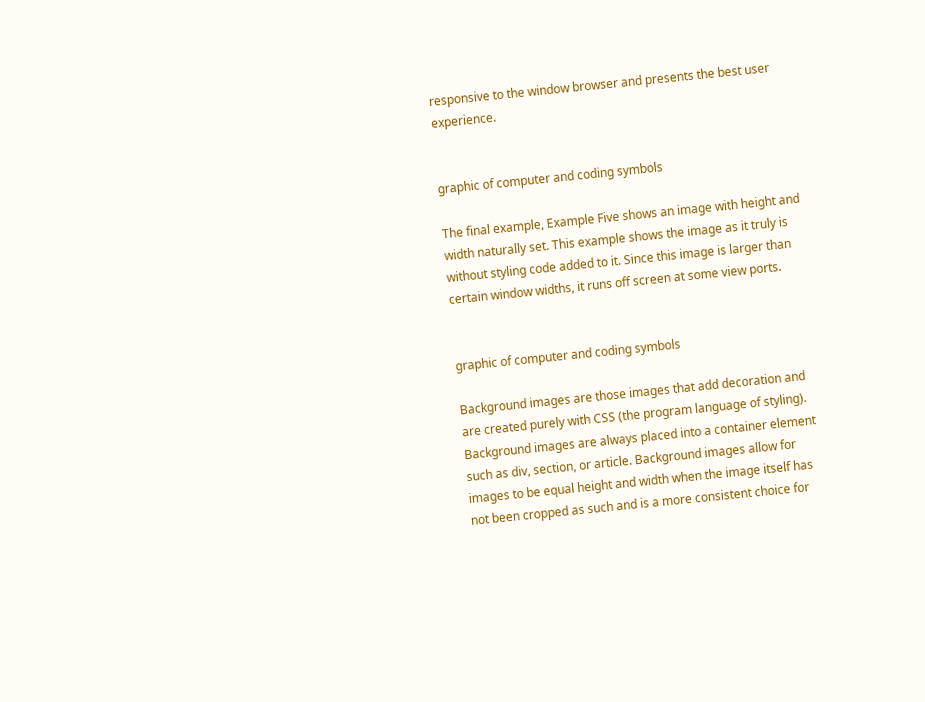responsive to the window browser and presents the best user experience.


graphic of computer and coding symbols

The final example, Example Five shows an image with height and width naturally set. This example shows the image as it truly is without styling code added to it. Since this image is larger than certain window widths, it runs off screen at some view ports.


graphic of computer and coding symbols

Background images are those images that add decoration and are created purely with CSS (the program language of styling). Background images are always placed into a container element such as div, section, or article. Background images allow for images to be equal height and width when the image itself has not been cropped as such and is a more consistent choice for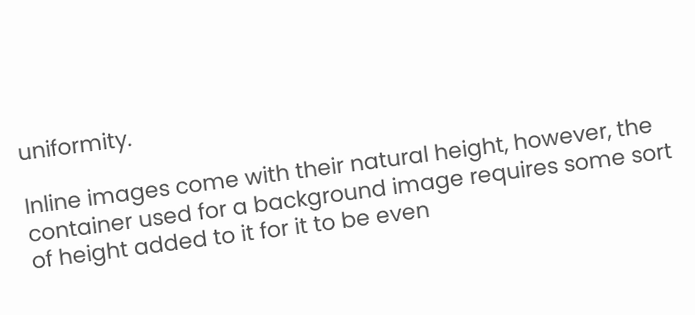uniformity.

Inline images come with their natural height, however, the container used for a background image requires some sort of height added to it for it to be even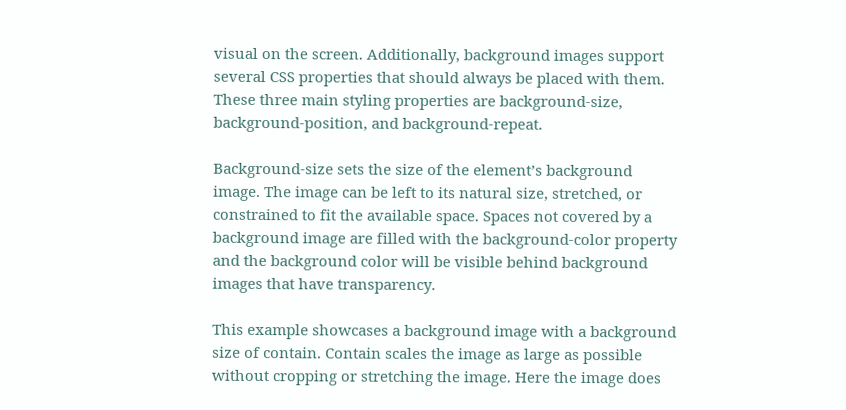visual on the screen. Additionally, background images support several CSS properties that should always be placed with them. These three main styling properties are background-size, background-position, and background-repeat.

Background-size sets the size of the element’s background image. The image can be left to its natural size, stretched, or constrained to fit the available space. Spaces not covered by a background image are filled with the background-color property and the background color will be visible behind background images that have transparency.

This example showcases a background image with a background size of contain. Contain scales the image as large as possible without cropping or stretching the image. Here the image does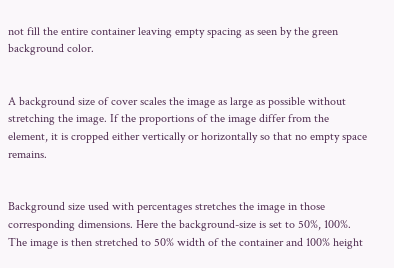not fill the entire container leaving empty spacing as seen by the green background color.


A background size of cover scales the image as large as possible without stretching the image. If the proportions of the image differ from the element, it is cropped either vertically or horizontally so that no empty space remains.


Background size used with percentages stretches the image in those corresponding dimensions. Here the background-size is set to 50%, 100%. The image is then stretched to 50% width of the container and 100% height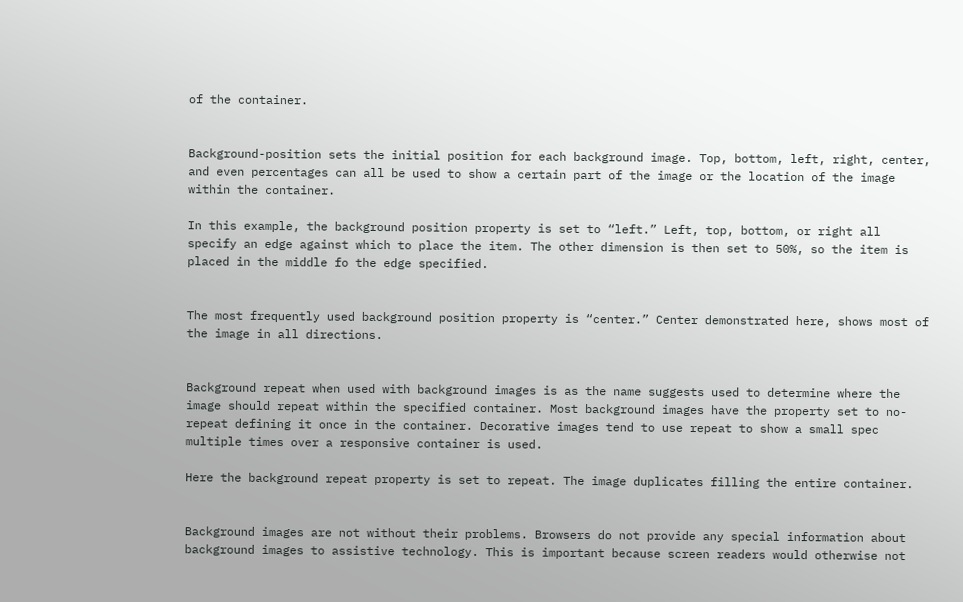of the container.


Background-position sets the initial position for each background image. Top, bottom, left, right, center, and even percentages can all be used to show a certain part of the image or the location of the image within the container.

In this example, the background position property is set to “left.” Left, top, bottom, or right all specify an edge against which to place the item. The other dimension is then set to 50%, so the item is placed in the middle fo the edge specified.


The most frequently used background position property is “center.” Center demonstrated here, shows most of the image in all directions.


Background repeat when used with background images is as the name suggests used to determine where the image should repeat within the specified container. Most background images have the property set to no-repeat defining it once in the container. Decorative images tend to use repeat to show a small spec multiple times over a responsive container is used.

Here the background repeat property is set to repeat. The image duplicates filling the entire container.


Background images are not without their problems. Browsers do not provide any special information about background images to assistive technology. This is important because screen readers would otherwise not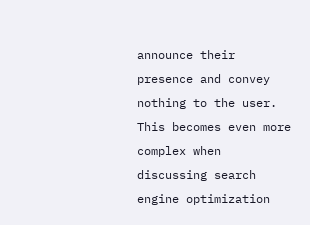announce their presence and convey nothing to the user. This becomes even more complex when discussing search engine optimization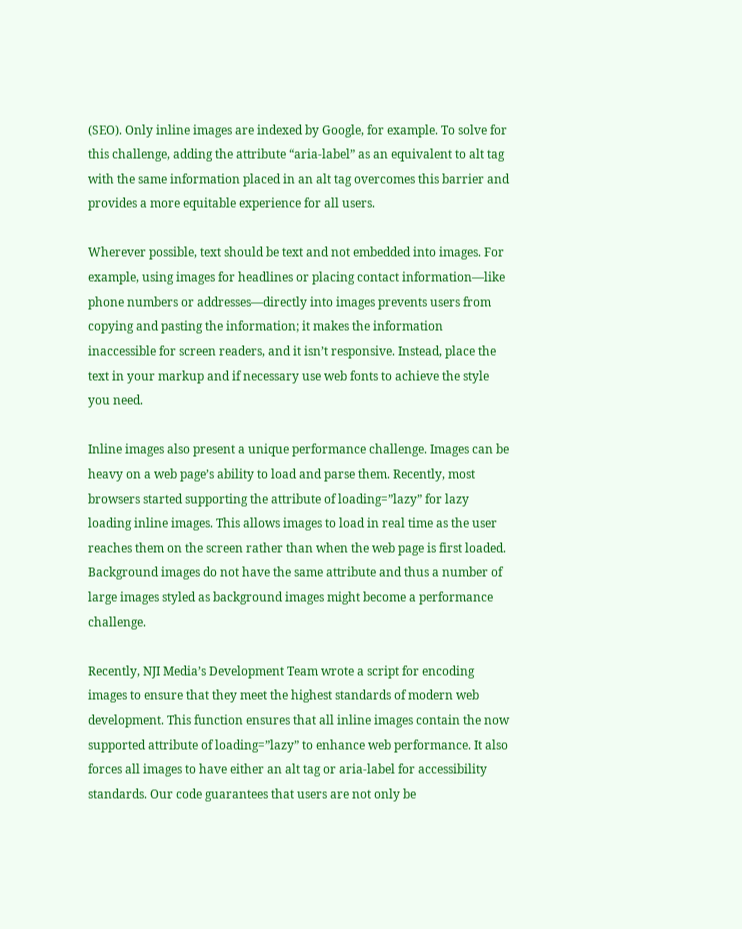(SEO). Only inline images are indexed by Google, for example. To solve for this challenge, adding the attribute “aria-label” as an equivalent to alt tag with the same information placed in an alt tag overcomes this barrier and provides a more equitable experience for all users.

Wherever possible, text should be text and not embedded into images. For example, using images for headlines or placing contact information—like phone numbers or addresses—directly into images prevents users from copying and pasting the information; it makes the information inaccessible for screen readers, and it isn’t responsive. Instead, place the text in your markup and if necessary use web fonts to achieve the style you need.

Inline images also present a unique performance challenge. Images can be heavy on a web page’s ability to load and parse them. Recently, most browsers started supporting the attribute of loading=”lazy” for lazy loading inline images. This allows images to load in real time as the user reaches them on the screen rather than when the web page is first loaded. Background images do not have the same attribute and thus a number of large images styled as background images might become a performance challenge.

Recently, NJI Media’s Development Team wrote a script for encoding images to ensure that they meet the highest standards of modern web development. This function ensures that all inline images contain the now supported attribute of loading=”lazy” to enhance web performance. It also forces all images to have either an alt tag or aria-label for accessibility standards. Our code guarantees that users are not only be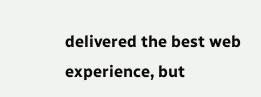delivered the best web experience, but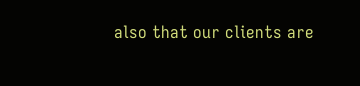also that our clients are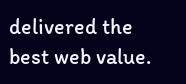delivered the best web value.